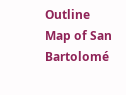Outline Map of San Bartolomé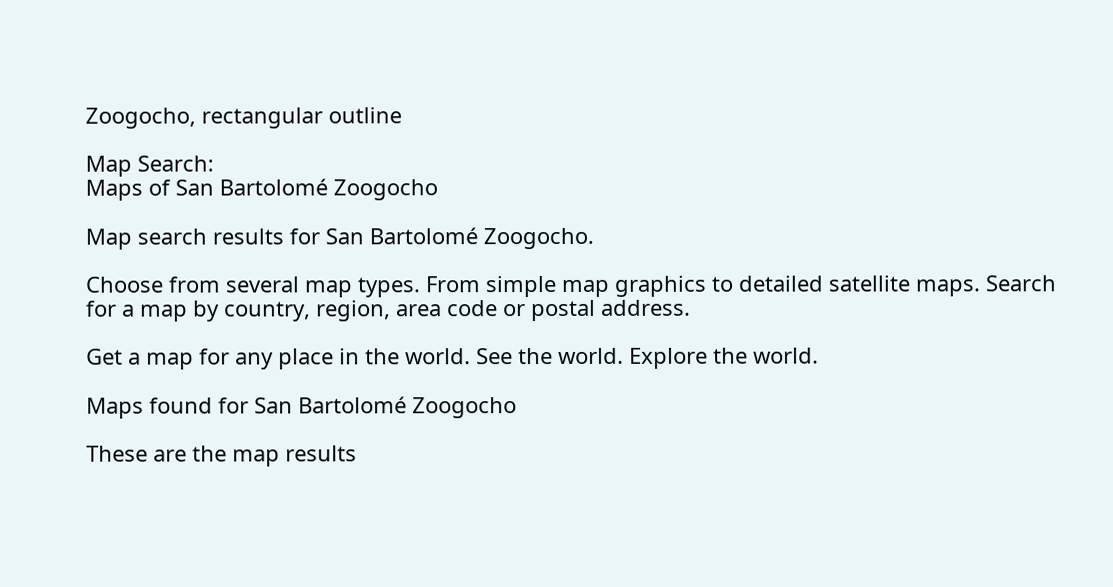Zoogocho, rectangular outline

Map Search:
Maps of San Bartolomé Zoogocho

Map search results for San Bartolomé Zoogocho.

Choose from several map types. From simple map graphics to detailed satellite maps. Search for a map by country, region, area code or postal address.

Get a map for any place in the world. See the world. Explore the world.

Maps found for San Bartolomé Zoogocho

These are the map results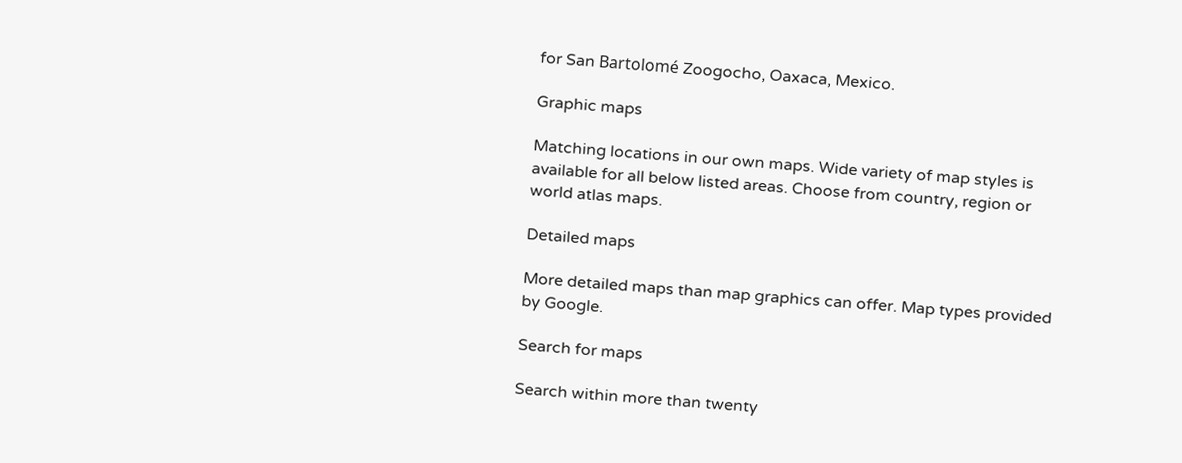for San Bartolomé Zoogocho, Oaxaca, Mexico.

Graphic maps

Matching locations in our own maps. Wide variety of map styles is available for all below listed areas. Choose from country, region or world atlas maps.

Detailed maps

More detailed maps than map graphics can offer. Map types provided by Google.

Search for maps

Search within more than twenty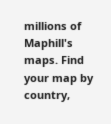millions of Maphill's maps. Find your map by country,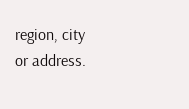region, city or address.